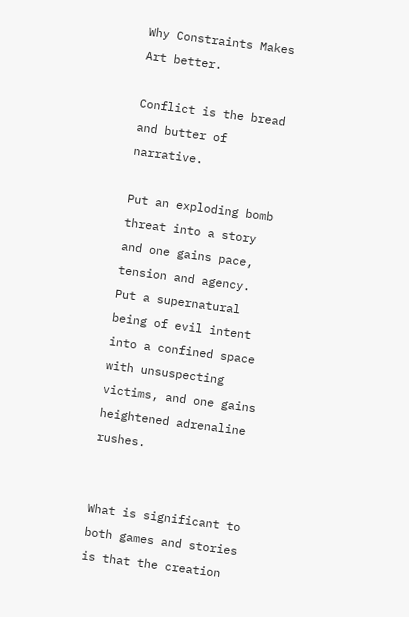Why Constraints Makes Art better.

Conflict is the bread and butter of narrative.

Put an exploding bomb threat into a story and one gains pace, tension and agency. Put a supernatural being of evil intent into a confined space with unsuspecting victims, and one gains heightened adrenaline rushes.


What is significant to both games and stories is that the creation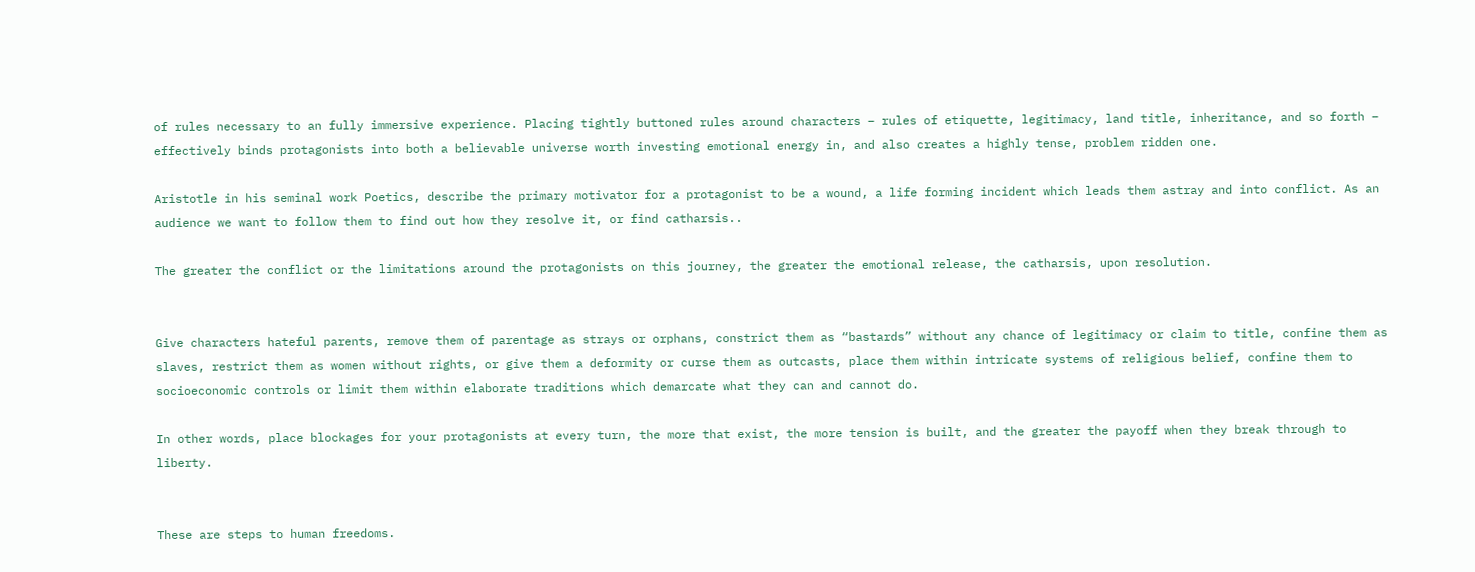of rules necessary to an fully immersive experience. Placing tightly buttoned rules around characters – rules of etiquette, legitimacy, land title, inheritance, and so forth – effectively binds protagonists into both a believable universe worth investing emotional energy in, and also creates a highly tense, problem ridden one.

Aristotle in his seminal work Poetics, describe the primary motivator for a protagonist to be a wound, a life forming incident which leads them astray and into conflict. As an audience we want to follow them to find out how they resolve it, or find catharsis..

The greater the conflict or the limitations around the protagonists on this journey, the greater the emotional release, the catharsis, upon resolution.


Give characters hateful parents, remove them of parentage as strays or orphans, constrict them as “bastards” without any chance of legitimacy or claim to title, confine them as slaves, restrict them as women without rights, or give them a deformity or curse them as outcasts, place them within intricate systems of religious belief, confine them to socioeconomic controls or limit them within elaborate traditions which demarcate what they can and cannot do.

In other words, place blockages for your protagonists at every turn, the more that exist, the more tension is built, and the greater the payoff when they break through to liberty.


These are steps to human freedoms.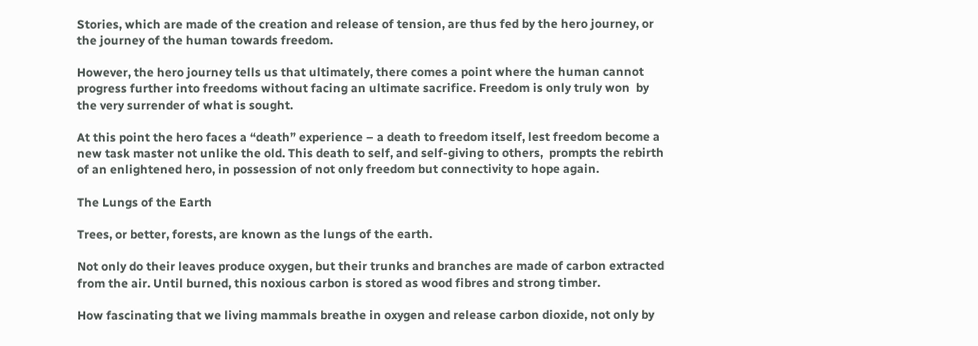Stories, which are made of the creation and release of tension, are thus fed by the hero journey, or the journey of the human towards freedom.

However, the hero journey tells us that ultimately, there comes a point where the human cannot progress further into freedoms without facing an ultimate sacrifice. Freedom is only truly won  by the very surrender of what is sought.

At this point the hero faces a “death” experience – a death to freedom itself, lest freedom become a new task master not unlike the old. This death to self, and self-giving to others,  prompts the rebirth of an enlightened hero, in possession of not only freedom but connectivity to hope again.

The Lungs of the Earth

Trees, or better, forests, are known as the lungs of the earth.

Not only do their leaves produce oxygen, but their trunks and branches are made of carbon extracted from the air. Until burned, this noxious carbon is stored as wood fibres and strong timber.

How fascinating that we living mammals breathe in oxygen and release carbon dioxide, not only by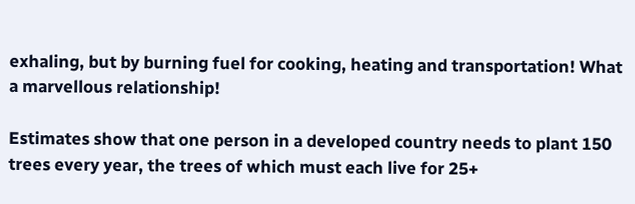exhaling, but by burning fuel for cooking, heating and transportation! What a marvellous relationship!

Estimates show that one person in a developed country needs to plant 150 trees every year, the trees of which must each live for 25+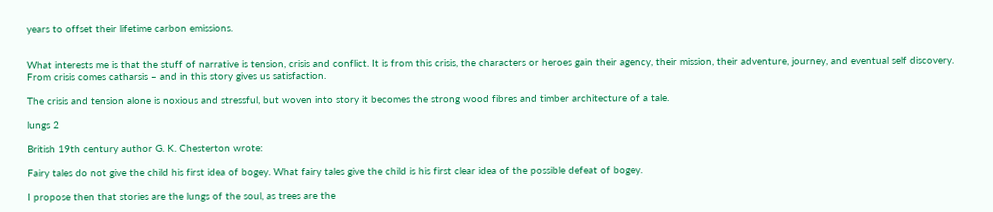years to offset their lifetime carbon emissions.


What interests me is that the stuff of narrative is tension, crisis and conflict. It is from this crisis, the characters or heroes gain their agency, their mission, their adventure, journey, and eventual self discovery. From crisis comes catharsis – and in this story gives us satisfaction.

The crisis and tension alone is noxious and stressful, but woven into story it becomes the strong wood fibres and timber architecture of a tale.

lungs 2

British 19th century author G. K. Chesterton wrote:

Fairy tales do not give the child his first idea of bogey. What fairy tales give the child is his first clear idea of the possible defeat of bogey.

I propose then that stories are the lungs of the soul, as trees are the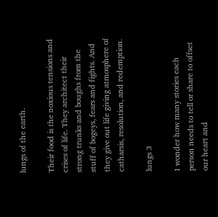lungs of the earth.

Their food is the noxious tensions and crises of life. They architect their strong trunks and boughs from the stuff of bogeys, fears and fights. And they give out life giving atmosphere of catharsis, resolution, and redemption.

lungs 3

I wonder how many stories each person needs to tell or share to offset our heart and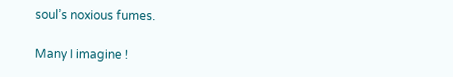soul’s noxious fumes.

Many I imagine !